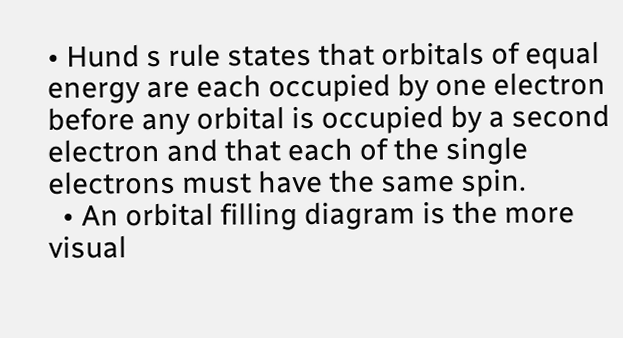• Hund s rule states that orbitals of equal energy are each occupied by one electron before any orbital is occupied by a second electron and that each of the single electrons must have the same spin.
  • An orbital filling diagram is the more visual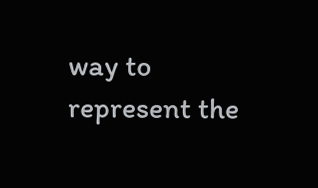way to represent the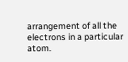arrangement of all the electrons in a particular atom.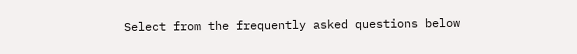Select from the frequently asked questions below